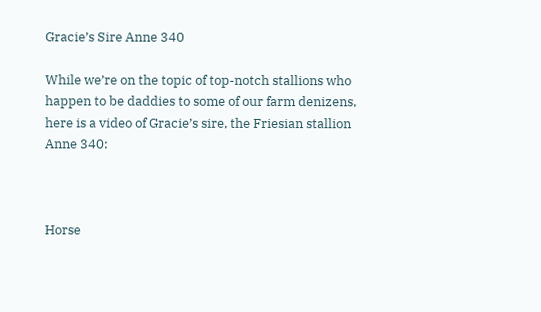Gracie’s Sire Anne 340

While we’re on the topic of top-notch stallions who happen to be daddies to some of our farm denizens, here is a video of Gracie’s sire, the Friesian stallion Anne 340:



Horse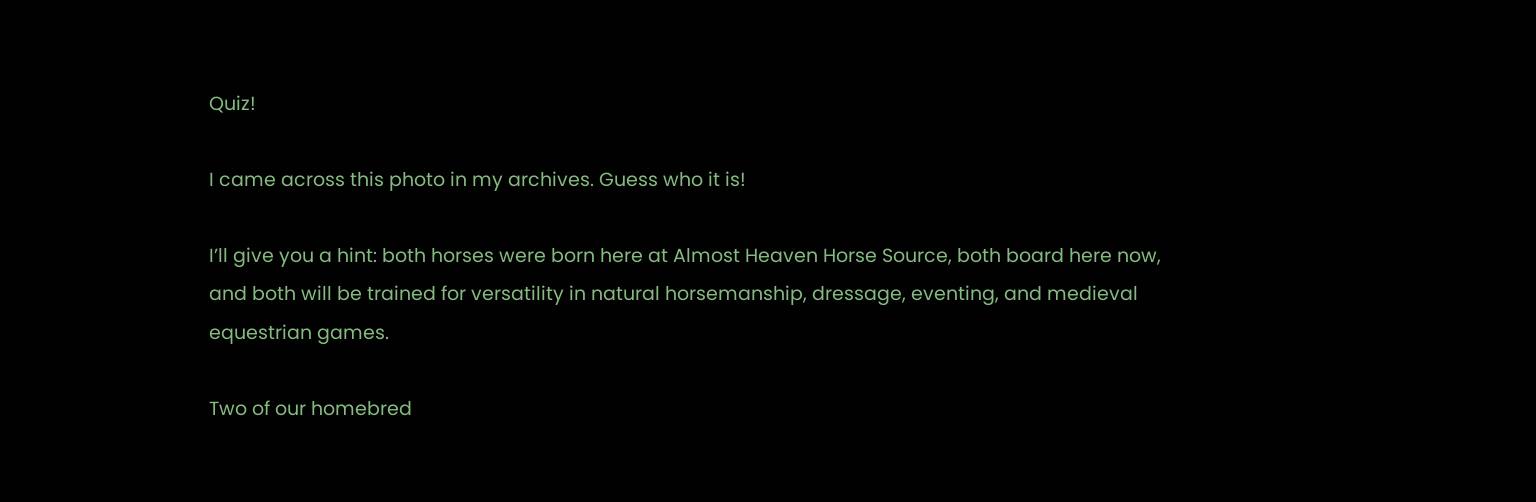Quiz!

I came across this photo in my archives. Guess who it is!

I’ll give you a hint: both horses were born here at Almost Heaven Horse Source, both board here now, and both will be trained for versatility in natural horsemanship, dressage, eventing, and medieval equestrian games.

Two of our homebred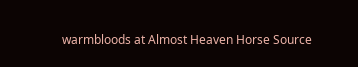warmbloods at Almost Heaven Horse Source